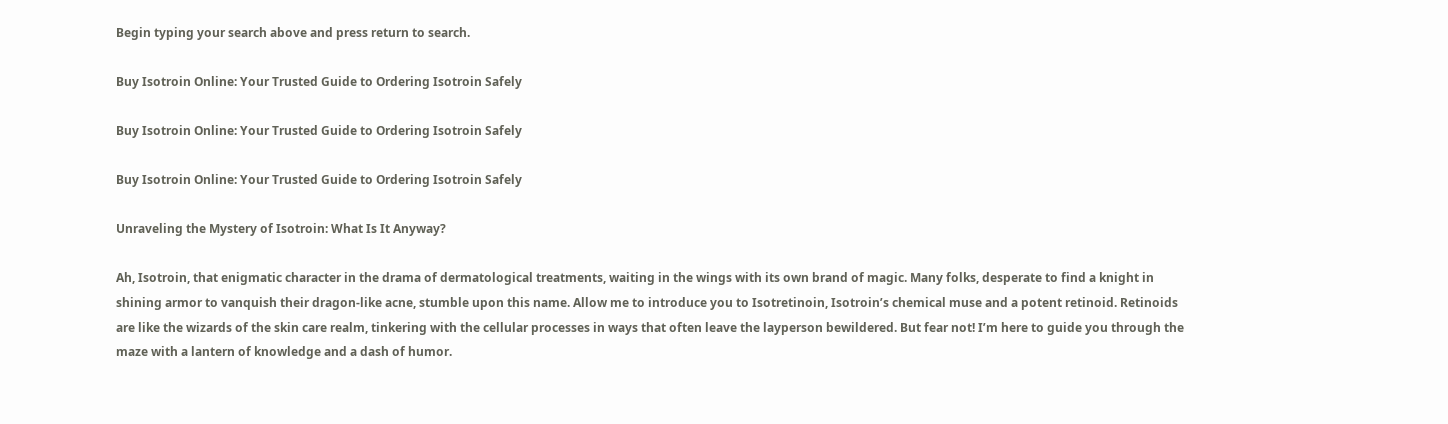Begin typing your search above and press return to search.

Buy Isotroin Online: Your Trusted Guide to Ordering Isotroin Safely

Buy Isotroin Online: Your Trusted Guide to Ordering Isotroin Safely

Buy Isotroin Online: Your Trusted Guide to Ordering Isotroin Safely

Unraveling the Mystery of Isotroin: What Is It Anyway?

Ah, Isotroin, that enigmatic character in the drama of dermatological treatments, waiting in the wings with its own brand of magic. Many folks, desperate to find a knight in shining armor to vanquish their dragon-like acne, stumble upon this name. Allow me to introduce you to Isotretinoin, Isotroin’s chemical muse and a potent retinoid. Retinoids are like the wizards of the skin care realm, tinkering with the cellular processes in ways that often leave the layperson bewildered. But fear not! I’m here to guide you through the maze with a lantern of knowledge and a dash of humor.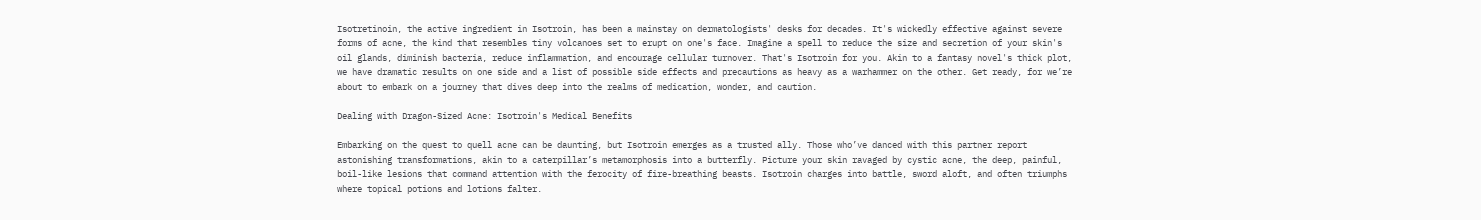Isotretinoin, the active ingredient in Isotroin, has been a mainstay on dermatologists' desks for decades. It's wickedly effective against severe forms of acne, the kind that resembles tiny volcanoes set to erupt on one's face. Imagine a spell to reduce the size and secretion of your skin's oil glands, diminish bacteria, reduce inflammation, and encourage cellular turnover. That's Isotroin for you. Akin to a fantasy novel's thick plot, we have dramatic results on one side and a list of possible side effects and precautions as heavy as a warhammer on the other. Get ready, for we’re about to embark on a journey that dives deep into the realms of medication, wonder, and caution.

Dealing with Dragon-Sized Acne: Isotroin's Medical Benefits

Embarking on the quest to quell acne can be daunting, but Isotroin emerges as a trusted ally. Those who’ve danced with this partner report astonishing transformations, akin to a caterpillar’s metamorphosis into a butterfly. Picture your skin ravaged by cystic acne, the deep, painful, boil-like lesions that command attention with the ferocity of fire-breathing beasts. Isotroin charges into battle, sword aloft, and often triumphs where topical potions and lotions falter.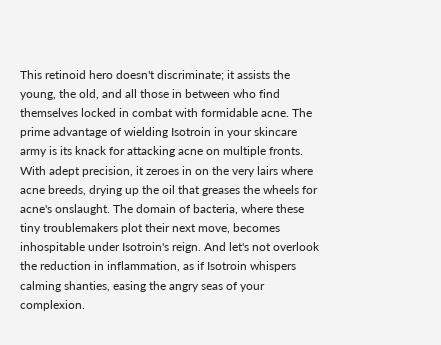This retinoid hero doesn't discriminate; it assists the young, the old, and all those in between who find themselves locked in combat with formidable acne. The prime advantage of wielding Isotroin in your skincare army is its knack for attacking acne on multiple fronts. With adept precision, it zeroes in on the very lairs where acne breeds, drying up the oil that greases the wheels for acne's onslaught. The domain of bacteria, where these tiny troublemakers plot their next move, becomes inhospitable under Isotroin's reign. And let's not overlook the reduction in inflammation, as if Isotroin whispers calming shanties, easing the angry seas of your complexion.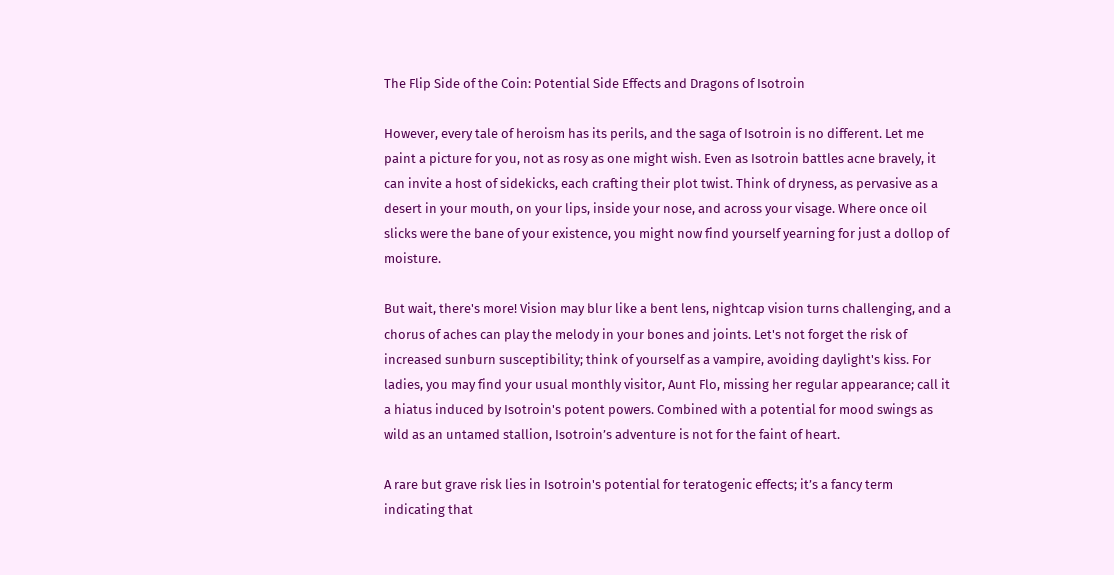The Flip Side of the Coin: Potential Side Effects and Dragons of Isotroin

However, every tale of heroism has its perils, and the saga of Isotroin is no different. Let me paint a picture for you, not as rosy as one might wish. Even as Isotroin battles acne bravely, it can invite a host of sidekicks, each crafting their plot twist. Think of dryness, as pervasive as a desert in your mouth, on your lips, inside your nose, and across your visage. Where once oil slicks were the bane of your existence, you might now find yourself yearning for just a dollop of moisture.

But wait, there's more! Vision may blur like a bent lens, nightcap vision turns challenging, and a chorus of aches can play the melody in your bones and joints. Let's not forget the risk of increased sunburn susceptibility; think of yourself as a vampire, avoiding daylight's kiss. For ladies, you may find your usual monthly visitor, Aunt Flo, missing her regular appearance; call it a hiatus induced by Isotroin's potent powers. Combined with a potential for mood swings as wild as an untamed stallion, Isotroin’s adventure is not for the faint of heart.

A rare but grave risk lies in Isotroin's potential for teratogenic effects; it’s a fancy term indicating that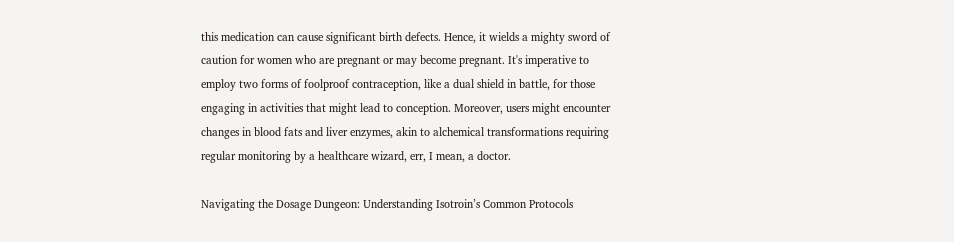this medication can cause significant birth defects. Hence, it wields a mighty sword of caution for women who are pregnant or may become pregnant. It's imperative to employ two forms of foolproof contraception, like a dual shield in battle, for those engaging in activities that might lead to conception. Moreover, users might encounter changes in blood fats and liver enzymes, akin to alchemical transformations requiring regular monitoring by a healthcare wizard, err, I mean, a doctor.

Navigating the Dosage Dungeon: Understanding Isotroin’s Common Protocols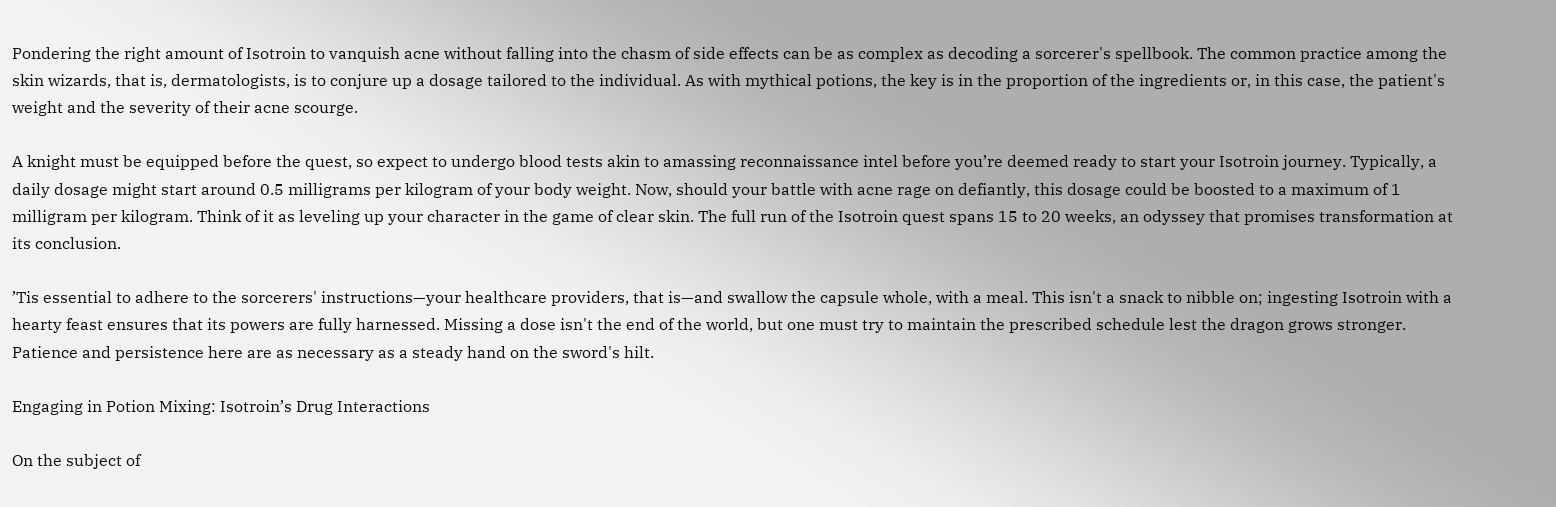Pondering the right amount of Isotroin to vanquish acne without falling into the chasm of side effects can be as complex as decoding a sorcerer's spellbook. The common practice among the skin wizards, that is, dermatologists, is to conjure up a dosage tailored to the individual. As with mythical potions, the key is in the proportion of the ingredients or, in this case, the patient's weight and the severity of their acne scourge.

A knight must be equipped before the quest, so expect to undergo blood tests akin to amassing reconnaissance intel before you’re deemed ready to start your Isotroin journey. Typically, a daily dosage might start around 0.5 milligrams per kilogram of your body weight. Now, should your battle with acne rage on defiantly, this dosage could be boosted to a maximum of 1 milligram per kilogram. Think of it as leveling up your character in the game of clear skin. The full run of the Isotroin quest spans 15 to 20 weeks, an odyssey that promises transformation at its conclusion.

’Tis essential to adhere to the sorcerers' instructions—your healthcare providers, that is—and swallow the capsule whole, with a meal. This isn't a snack to nibble on; ingesting Isotroin with a hearty feast ensures that its powers are fully harnessed. Missing a dose isn't the end of the world, but one must try to maintain the prescribed schedule lest the dragon grows stronger. Patience and persistence here are as necessary as a steady hand on the sword's hilt.

Engaging in Potion Mixing: Isotroin’s Drug Interactions

On the subject of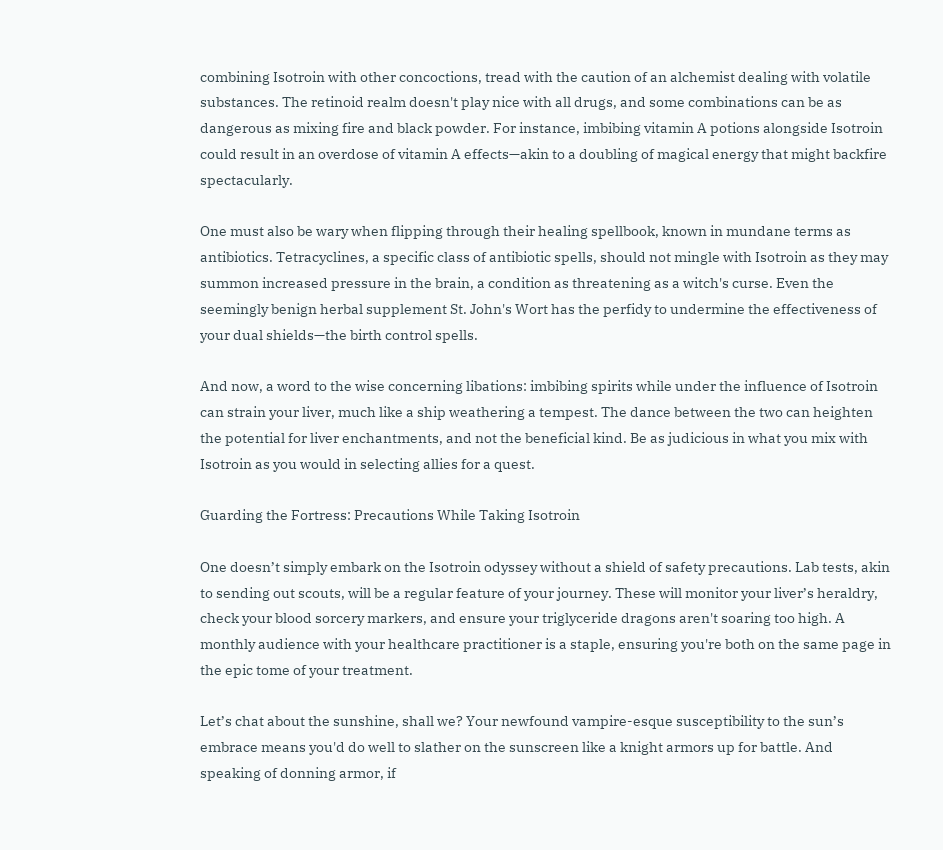combining Isotroin with other concoctions, tread with the caution of an alchemist dealing with volatile substances. The retinoid realm doesn't play nice with all drugs, and some combinations can be as dangerous as mixing fire and black powder. For instance, imbibing vitamin A potions alongside Isotroin could result in an overdose of vitamin A effects—akin to a doubling of magical energy that might backfire spectacularly.

One must also be wary when flipping through their healing spellbook, known in mundane terms as antibiotics. Tetracyclines, a specific class of antibiotic spells, should not mingle with Isotroin as they may summon increased pressure in the brain, a condition as threatening as a witch's curse. Even the seemingly benign herbal supplement St. John's Wort has the perfidy to undermine the effectiveness of your dual shields—the birth control spells.

And now, a word to the wise concerning libations: imbibing spirits while under the influence of Isotroin can strain your liver, much like a ship weathering a tempest. The dance between the two can heighten the potential for liver enchantments, and not the beneficial kind. Be as judicious in what you mix with Isotroin as you would in selecting allies for a quest.

Guarding the Fortress: Precautions While Taking Isotroin

One doesn’t simply embark on the Isotroin odyssey without a shield of safety precautions. Lab tests, akin to sending out scouts, will be a regular feature of your journey. These will monitor your liver’s heraldry, check your blood sorcery markers, and ensure your triglyceride dragons aren't soaring too high. A monthly audience with your healthcare practitioner is a staple, ensuring you're both on the same page in the epic tome of your treatment.

Let’s chat about the sunshine, shall we? Your newfound vampire-esque susceptibility to the sun’s embrace means you'd do well to slather on the sunscreen like a knight armors up for battle. And speaking of donning armor, if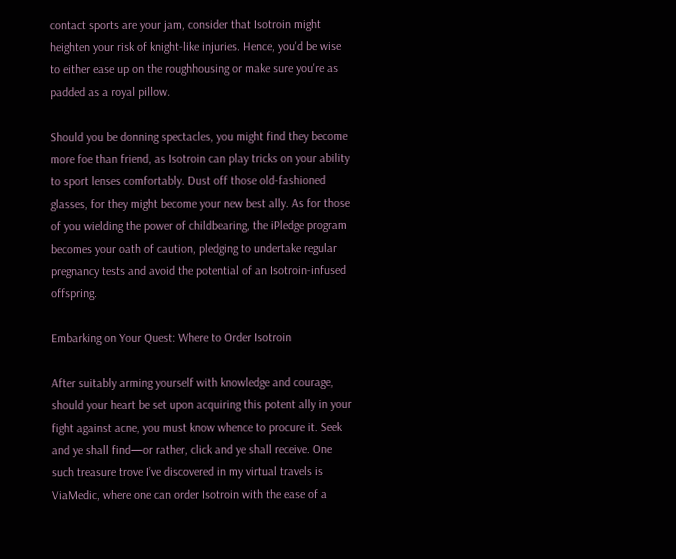contact sports are your jam, consider that Isotroin might heighten your risk of knight-like injuries. Hence, you'd be wise to either ease up on the roughhousing or make sure you're as padded as a royal pillow.

Should you be donning spectacles, you might find they become more foe than friend, as Isotroin can play tricks on your ability to sport lenses comfortably. Dust off those old-fashioned glasses, for they might become your new best ally. As for those of you wielding the power of childbearing, the iPledge program becomes your oath of caution, pledging to undertake regular pregnancy tests and avoid the potential of an Isotroin-infused offspring.

Embarking on Your Quest: Where to Order Isotroin

After suitably arming yourself with knowledge and courage, should your heart be set upon acquiring this potent ally in your fight against acne, you must know whence to procure it. Seek and ye shall find—or rather, click and ye shall receive. One such treasure trove I’ve discovered in my virtual travels is ViaMedic, where one can order Isotroin with the ease of a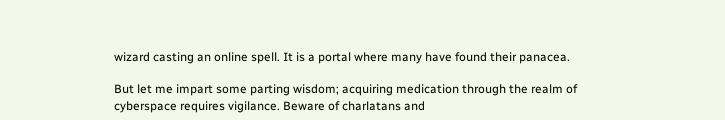wizard casting an online spell. It is a portal where many have found their panacea.

But let me impart some parting wisdom; acquiring medication through the realm of cyberspace requires vigilance. Beware of charlatans and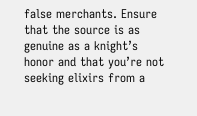false merchants. Ensure that the source is as genuine as a knight’s honor and that you’re not seeking elixirs from a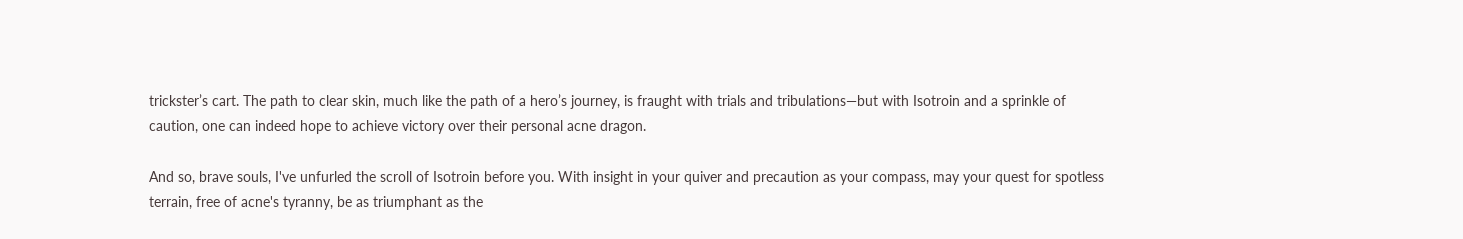trickster’s cart. The path to clear skin, much like the path of a hero’s journey, is fraught with trials and tribulations—but with Isotroin and a sprinkle of caution, one can indeed hope to achieve victory over their personal acne dragon.

And so, brave souls, I've unfurled the scroll of Isotroin before you. With insight in your quiver and precaution as your compass, may your quest for spotless terrain, free of acne's tyranny, be as triumphant as the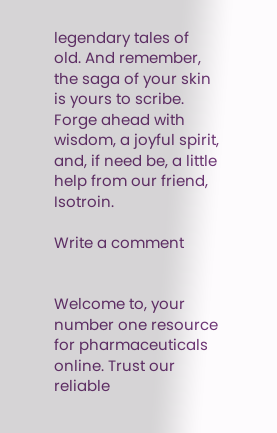legendary tales of old. And remember, the saga of your skin is yours to scribe. Forge ahead with wisdom, a joyful spirit, and, if need be, a little help from our friend, Isotroin.

Write a comment


Welcome to, your number one resource for pharmaceuticals online. Trust our reliable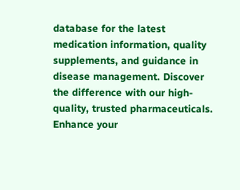database for the latest medication information, quality supplements, and guidance in disease management. Discover the difference with our high-quality, trusted pharmaceuticals. Enhance your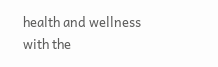health and wellness with the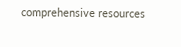comprehensive resources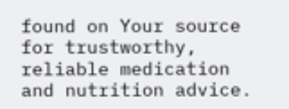found on Your source for trustworthy, reliable medication and nutrition advice.